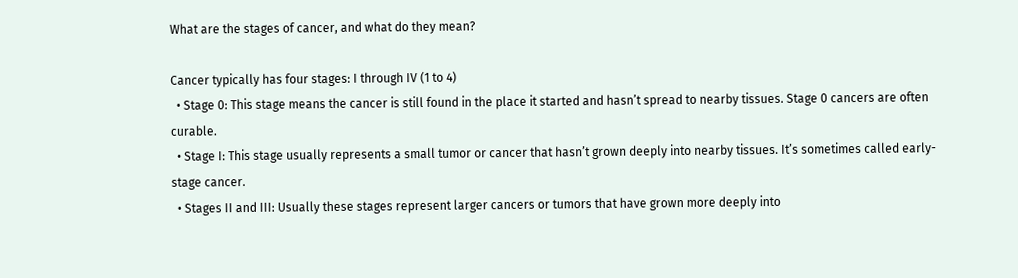What are the stages of cancer, and what do they mean?

Cancer typically has four stages: I through IV (1 to 4)
  • Stage 0: This stage means the cancer is still found in the place it started and hasn’t spread to nearby tissues. Stage 0 cancers are often curable.
  • Stage I: This stage usually represents a small tumor or cancer that hasn’t grown deeply into nearby tissues. It’s sometimes called early-stage cancer.
  • Stages II and III: Usually these stages represent larger cancers or tumors that have grown more deeply into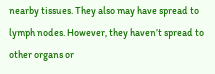nearby tissues. They also may have spread to lymph nodes. However, they haven’t spread to other organs or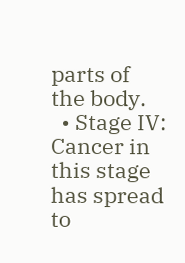parts of the body.
  • Stage IV: Cancer in this stage has spread to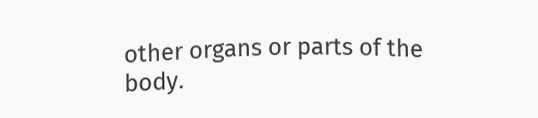other organs or parts of the body.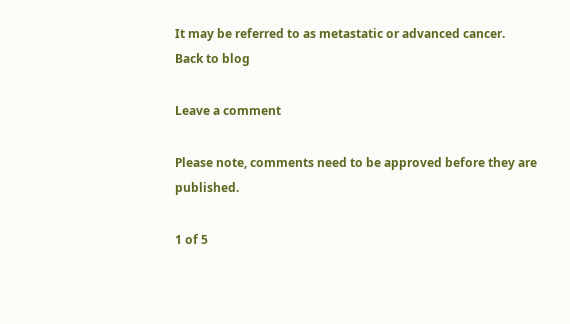It may be referred to as metastatic or advanced cancer.
Back to blog

Leave a comment

Please note, comments need to be approved before they are published.

1 of 5